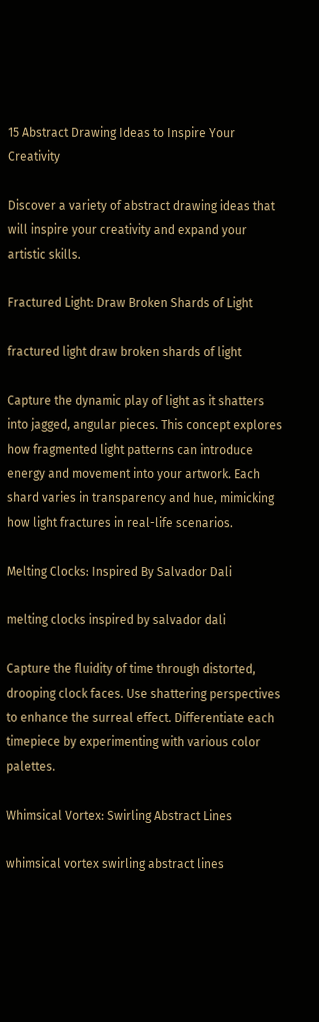15 Abstract Drawing Ideas to Inspire Your Creativity

Discover a variety of abstract drawing ideas that will inspire your creativity and expand your artistic skills.

Fractured Light: Draw Broken Shards of Light

fractured light draw broken shards of light

Capture the dynamic play of light as it shatters into jagged, angular pieces. This concept explores how fragmented light patterns can introduce energy and movement into your artwork. Each shard varies in transparency and hue, mimicking how light fractures in real-life scenarios.

Melting Clocks: Inspired By Salvador Dali

melting clocks inspired by salvador dali

Capture the fluidity of time through distorted, drooping clock faces. Use shattering perspectives to enhance the surreal effect. Differentiate each timepiece by experimenting with various color palettes.

Whimsical Vortex: Swirling Abstract Lines

whimsical vortex swirling abstract lines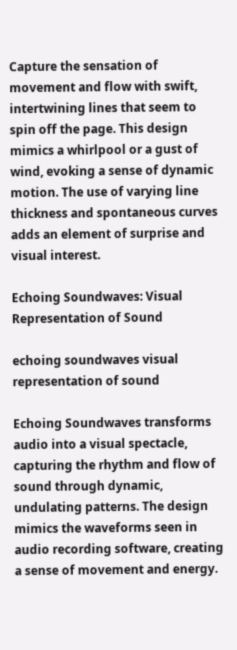Capture the sensation of movement and flow with swift, intertwining lines that seem to spin off the page. This design mimics a whirlpool or a gust of wind, evoking a sense of dynamic motion. The use of varying line thickness and spontaneous curves adds an element of surprise and visual interest.

Echoing Soundwaves: Visual Representation of Sound

echoing soundwaves visual representation of sound

Echoing Soundwaves transforms audio into a visual spectacle, capturing the rhythm and flow of sound through dynamic, undulating patterns. The design mimics the waveforms seen in audio recording software, creating a sense of movement and energy.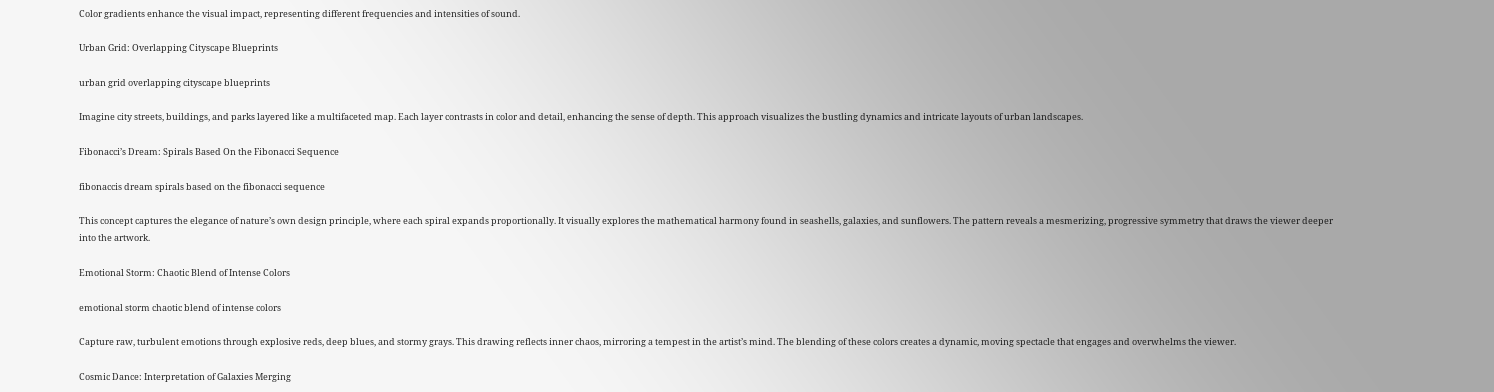Color gradients enhance the visual impact, representing different frequencies and intensities of sound.

Urban Grid: Overlapping Cityscape Blueprints

urban grid overlapping cityscape blueprints

Imagine city streets, buildings, and parks layered like a multifaceted map. Each layer contrasts in color and detail, enhancing the sense of depth. This approach visualizes the bustling dynamics and intricate layouts of urban landscapes.

Fibonacci’s Dream: Spirals Based On the Fibonacci Sequence

fibonaccis dream spirals based on the fibonacci sequence

This concept captures the elegance of nature’s own design principle, where each spiral expands proportionally. It visually explores the mathematical harmony found in seashells, galaxies, and sunflowers. The pattern reveals a mesmerizing, progressive symmetry that draws the viewer deeper into the artwork.

Emotional Storm: Chaotic Blend of Intense Colors

emotional storm chaotic blend of intense colors

Capture raw, turbulent emotions through explosive reds, deep blues, and stormy grays. This drawing reflects inner chaos, mirroring a tempest in the artist’s mind. The blending of these colors creates a dynamic, moving spectacle that engages and overwhelms the viewer.

Cosmic Dance: Interpretation of Galaxies Merging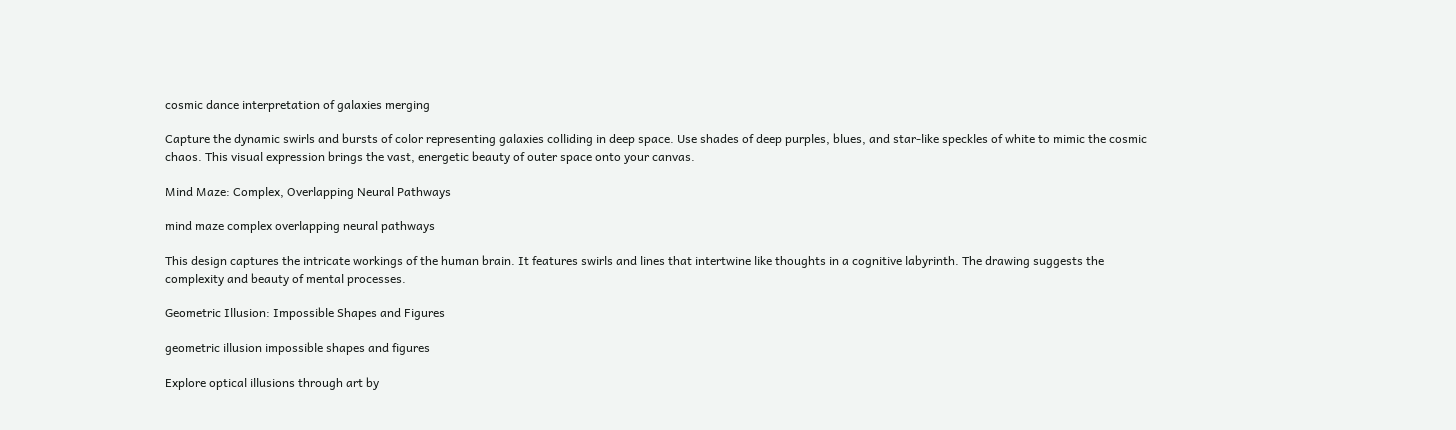cosmic dance interpretation of galaxies merging

Capture the dynamic swirls and bursts of color representing galaxies colliding in deep space. Use shades of deep purples, blues, and star-like speckles of white to mimic the cosmic chaos. This visual expression brings the vast, energetic beauty of outer space onto your canvas.

Mind Maze: Complex, Overlapping Neural Pathways

mind maze complex overlapping neural pathways

This design captures the intricate workings of the human brain. It features swirls and lines that intertwine like thoughts in a cognitive labyrinth. The drawing suggests the complexity and beauty of mental processes.

Geometric Illusion: Impossible Shapes and Figures

geometric illusion impossible shapes and figures

Explore optical illusions through art by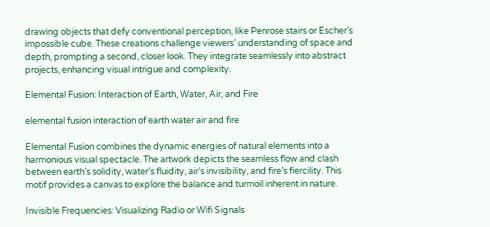drawing objects that defy conventional perception, like Penrose stairs or Escher’s impossible cube. These creations challenge viewers’ understanding of space and depth, prompting a second, closer look. They integrate seamlessly into abstract projects, enhancing visual intrigue and complexity.

Elemental Fusion: Interaction of Earth, Water, Air, and Fire

elemental fusion interaction of earth water air and fire

Elemental Fusion combines the dynamic energies of natural elements into a harmonious visual spectacle. The artwork depicts the seamless flow and clash between earth’s solidity, water’s fluidity, air’s invisibility, and fire’s fiercility. This motif provides a canvas to explore the balance and turmoil inherent in nature.

Invisible Frequencies: Visualizing Radio or Wifi Signals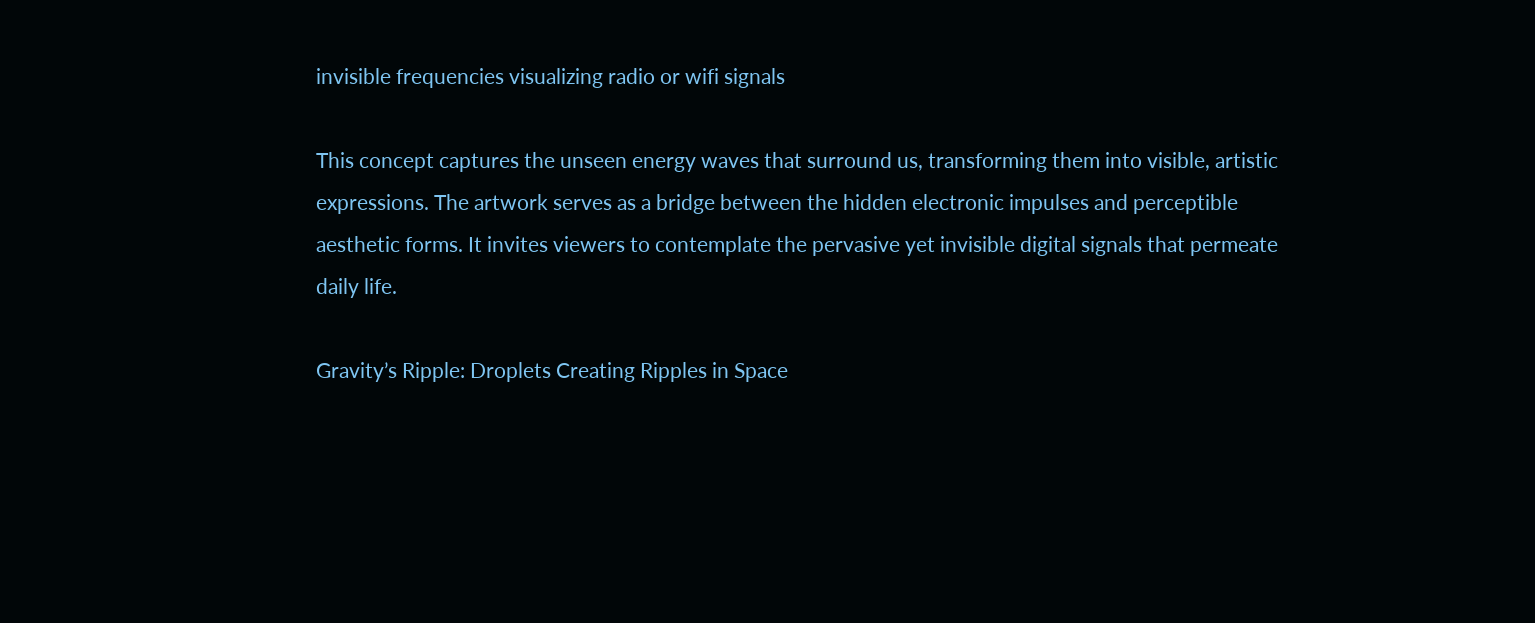invisible frequencies visualizing radio or wifi signals

This concept captures the unseen energy waves that surround us, transforming them into visible, artistic expressions. The artwork serves as a bridge between the hidden electronic impulses and perceptible aesthetic forms. It invites viewers to contemplate the pervasive yet invisible digital signals that permeate daily life.

Gravity’s Ripple: Droplets Creating Ripples in Space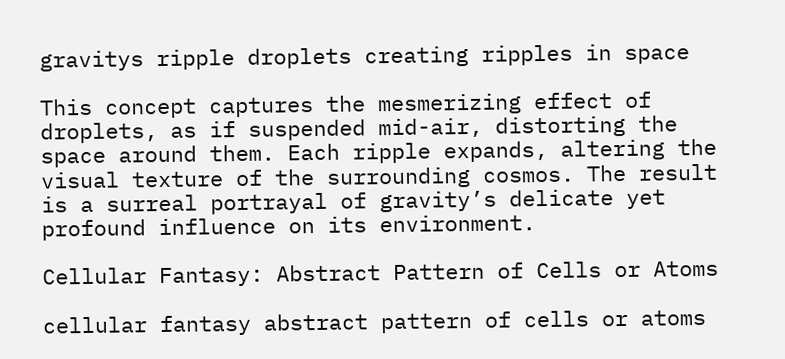gravitys ripple droplets creating ripples in space

This concept captures the mesmerizing effect of droplets, as if suspended mid-air, distorting the space around them. Each ripple expands, altering the visual texture of the surrounding cosmos. The result is a surreal portrayal of gravity’s delicate yet profound influence on its environment.

Cellular Fantasy: Abstract Pattern of Cells or Atoms

cellular fantasy abstract pattern of cells or atoms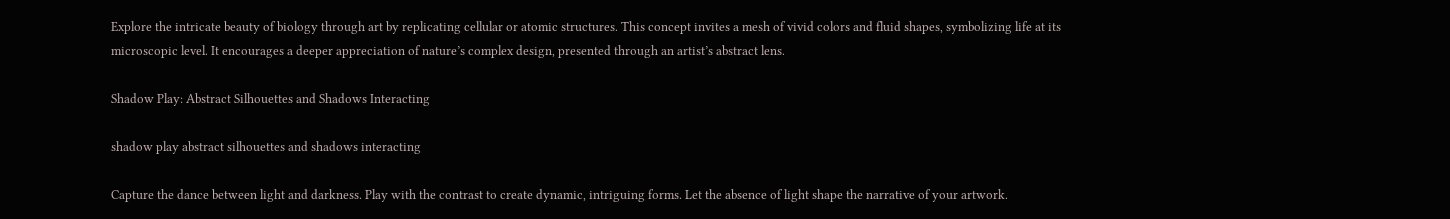Explore the intricate beauty of biology through art by replicating cellular or atomic structures. This concept invites a mesh of vivid colors and fluid shapes, symbolizing life at its microscopic level. It encourages a deeper appreciation of nature’s complex design, presented through an artist’s abstract lens.

Shadow Play: Abstract Silhouettes and Shadows Interacting

shadow play abstract silhouettes and shadows interacting

Capture the dance between light and darkness. Play with the contrast to create dynamic, intriguing forms. Let the absence of light shape the narrative of your artwork.